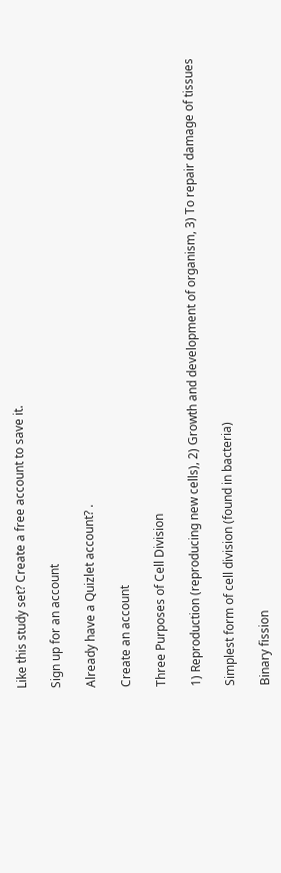Like this study set? Create a free account to save it.

Sign up for an account

Already have a Quizlet account? .

Create an account

Three Purposes of Cell Division

1) Reproduction (reproducing new cells), 2) Growth and development of organism, 3) To repair damage of tissues

Simplest form of cell division (found in bacteria)

Binary fission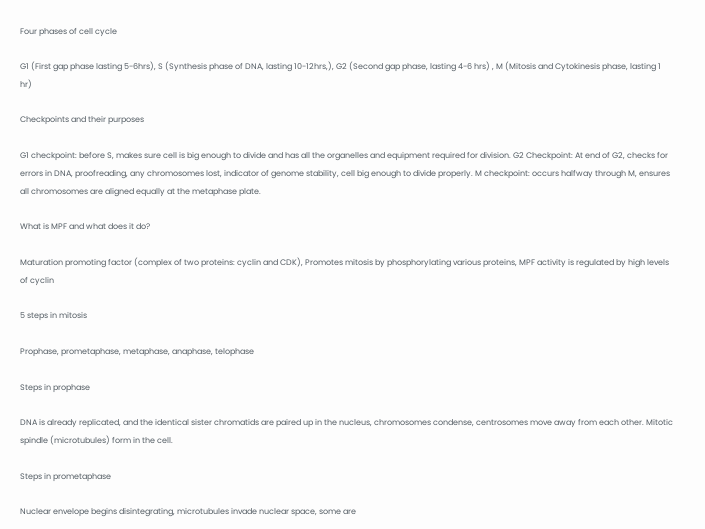Four phases of cell cycle

G1 (First gap phase lasting 5-6hrs), S (Synthesis phase of DNA, lasting 10-12hrs,), G2 (Second gap phase, lasting 4-6 hrs) , M (Mitosis and Cytokinesis phase, lasting 1 hr)

Checkpoints and their purposes

G1 checkpoint: before S, makes sure cell is big enough to divide and has all the organelles and equipment required for division. G2 Checkpoint: At end of G2, checks for errors in DNA, proofreading, any chromosomes lost, indicator of genome stability, cell big enough to divide properly. M checkpoint: occurs halfway through M, ensures all chromosomes are aligned equally at the metaphase plate.

What is MPF and what does it do?

Maturation promoting factor (complex of two proteins: cyclin and CDK), Promotes mitosis by phosphorylating various proteins, MPF activity is regulated by high levels of cyclin

5 steps in mitosis

Prophase, prometaphase, metaphase, anaphase, telophase

Steps in prophase

DNA is already replicated, and the identical sister chromatids are paired up in the nucleus, chromosomes condense, centrosomes move away from each other. Mitotic spindle (microtubules) form in the cell.

Steps in prometaphase

Nuclear envelope begins disintegrating, microtubules invade nuclear space, some are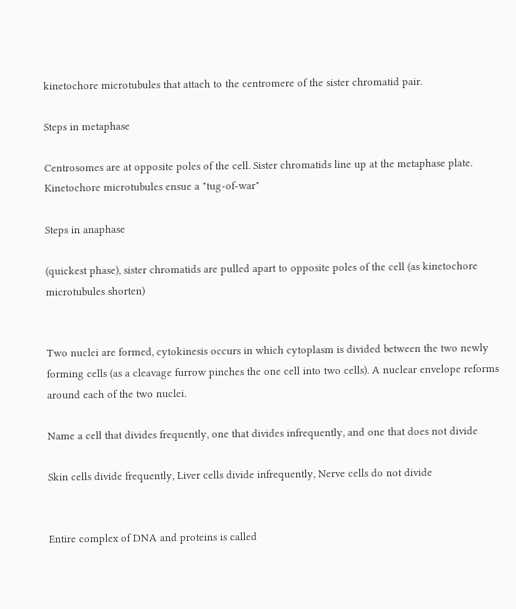kinetochore microtubules that attach to the centromere of the sister chromatid pair.

Steps in metaphase

Centrosomes are at opposite poles of the cell. Sister chromatids line up at the metaphase plate. Kinetochore microtubules ensue a "tug-of-war"

Steps in anaphase

(quickest phase), sister chromatids are pulled apart to opposite poles of the cell (as kinetochore microtubules shorten)


Two nuclei are formed, cytokinesis occurs in which cytoplasm is divided between the two newly forming cells (as a cleavage furrow pinches the one cell into two cells). A nuclear envelope reforms around each of the two nuclei.

Name a cell that divides frequently, one that divides infrequently, and one that does not divide

Skin cells divide frequently, Liver cells divide infrequently, Nerve cells do not divide


Entire complex of DNA and proteins is called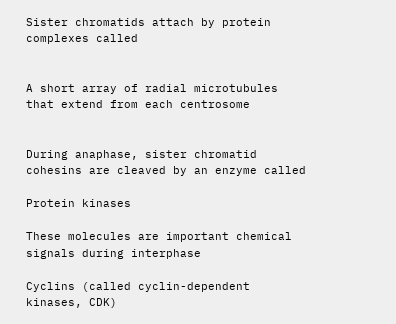Sister chromatids attach by protein complexes called


A short array of radial microtubules that extend from each centrosome


During anaphase, sister chromatid cohesins are cleaved by an enzyme called

Protein kinases

These molecules are important chemical signals during interphase

Cyclins (called cyclin-dependent kinases, CDK)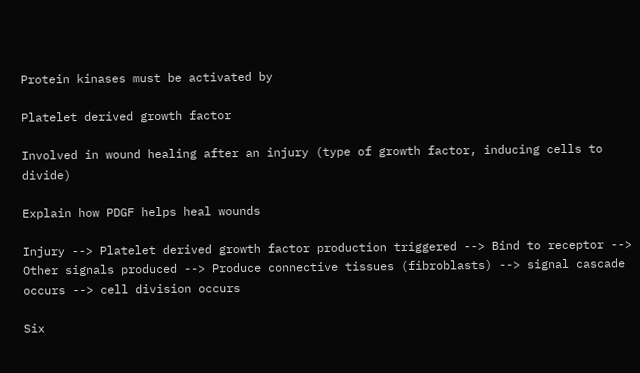Protein kinases must be activated by

Platelet derived growth factor

Involved in wound healing after an injury (type of growth factor, inducing cells to divide)

Explain how PDGF helps heal wounds

Injury --> Platelet derived growth factor production triggered --> Bind to receptor --> Other signals produced --> Produce connective tissues (fibroblasts) --> signal cascade occurs --> cell division occurs

Six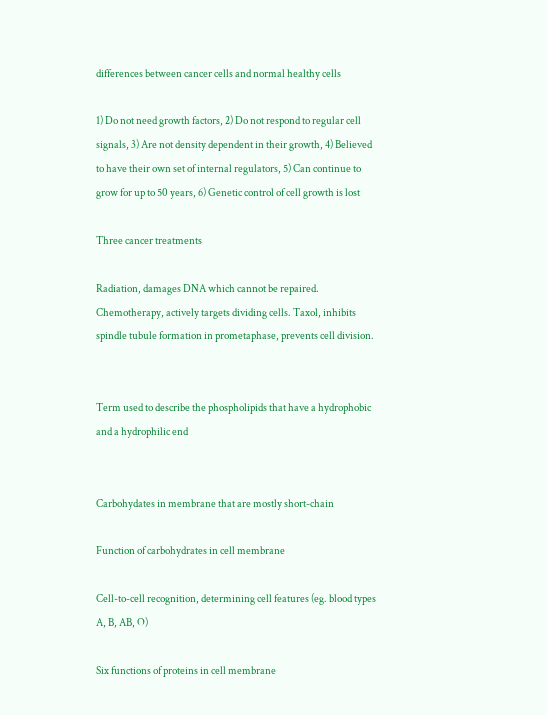differences between cancer cells and normal healthy cells

1) Do not need growth factors, 2) Do not respond to regular cell signals, 3) Are not density dependent in their growth, 4) Believed to have their own set of internal regulators, 5) Can continue to grow for up to 50 years, 6) Genetic control of cell growth is lost

Three cancer treatments

Radiation, damages DNA which cannot be repaired. Chemotherapy, actively targets dividing cells. Taxol, inhibits spindle tubule formation in prometaphase, prevents cell division.


Term used to describe the phospholipids that have a hydrophobic and a hydrophilic end


Carbohydates in membrane that are mostly short-chain

Function of carbohydrates in cell membrane

Cell-to-cell recognition, determining cell features (eg. blood types A, B, AB, O)

Six functions of proteins in cell membrane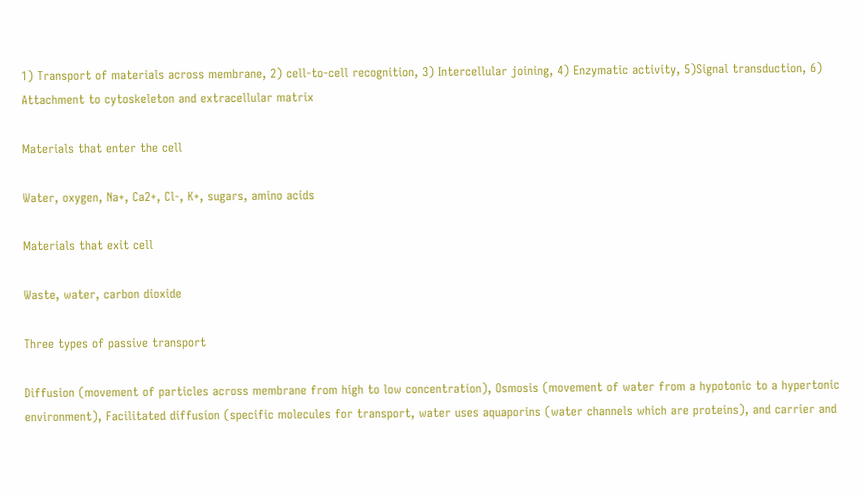1) Transport of materials across membrane, 2) cell-to-cell recognition, 3) Intercellular joining, 4) Enzymatic activity, 5)Signal transduction, 6) Attachment to cytoskeleton and extracellular matrix

Materials that enter the cell

Water, oxygen, Na+, Ca2+, Cl-, K+, sugars, amino acids

Materials that exit cell

Waste, water, carbon dioxide

Three types of passive transport

Diffusion (movement of particles across membrane from high to low concentration), Osmosis (movement of water from a hypotonic to a hypertonic environment), Facilitated diffusion (specific molecules for transport, water uses aquaporins (water channels which are proteins), and carrier and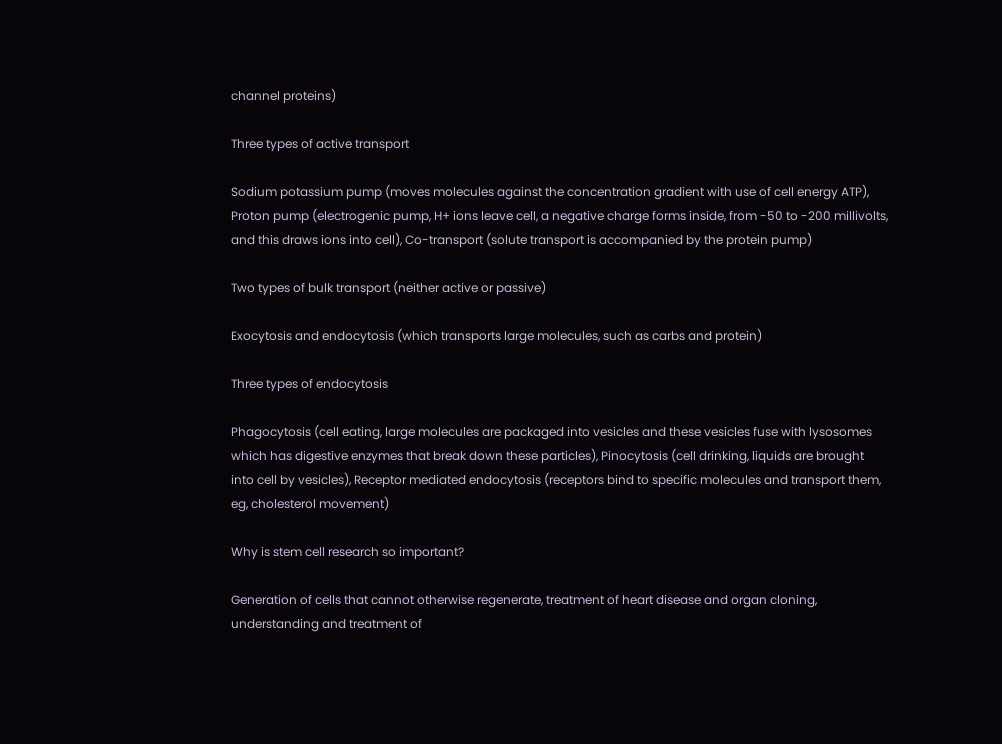channel proteins)

Three types of active transport

Sodium potassium pump (moves molecules against the concentration gradient with use of cell energy ATP), Proton pump (electrogenic pump, H+ ions leave cell, a negative charge forms inside, from -50 to -200 millivolts, and this draws ions into cell), Co-transport (solute transport is accompanied by the protein pump)

Two types of bulk transport (neither active or passive)

Exocytosis and endocytosis (which transports large molecules, such as carbs and protein)

Three types of endocytosis

Phagocytosis (cell eating, large molecules are packaged into vesicles and these vesicles fuse with lysosomes which has digestive enzymes that break down these particles), Pinocytosis (cell drinking, liquids are brought into cell by vesicles), Receptor mediated endocytosis (receptors bind to specific molecules and transport them, eg, cholesterol movement)

Why is stem cell research so important?

Generation of cells that cannot otherwise regenerate, treatment of heart disease and organ cloning, understanding and treatment of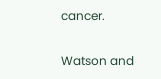cancer.

Watson and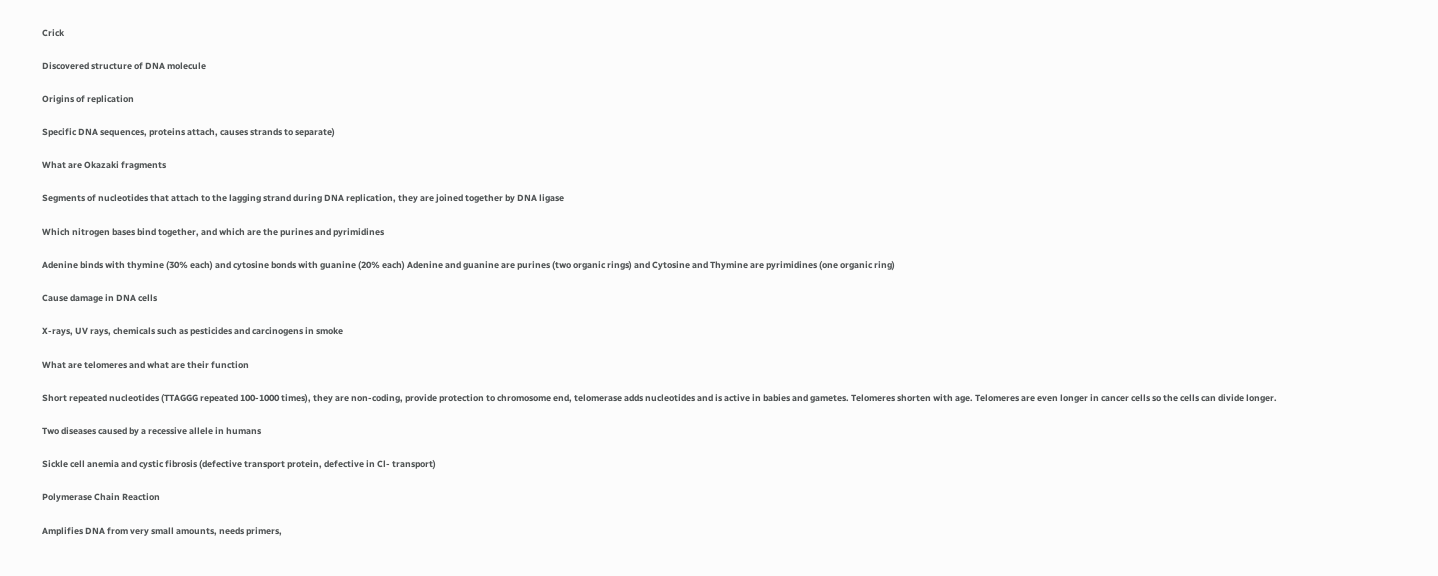Crick

Discovered structure of DNA molecule

Origins of replication

Specific DNA sequences, proteins attach, causes strands to separate)

What are Okazaki fragments

Segments of nucleotides that attach to the lagging strand during DNA replication, they are joined together by DNA ligase

Which nitrogen bases bind together, and which are the purines and pyrimidines

Adenine binds with thymine (30% each) and cytosine bonds with guanine (20% each) Adenine and guanine are purines (two organic rings) and Cytosine and Thymine are pyrimidines (one organic ring)

Cause damage in DNA cells

X-rays, UV rays, chemicals such as pesticides and carcinogens in smoke

What are telomeres and what are their function

Short repeated nucleotides (TTAGGG repeated 100-1000 times), they are non-coding, provide protection to chromosome end, telomerase adds nucleotides and is active in babies and gametes. Telomeres shorten with age. Telomeres are even longer in cancer cells so the cells can divide longer.

Two diseases caused by a recessive allele in humans

Sickle cell anemia and cystic fibrosis (defective transport protein, defective in Cl- transport)

Polymerase Chain Reaction

Amplifies DNA from very small amounts, needs primers,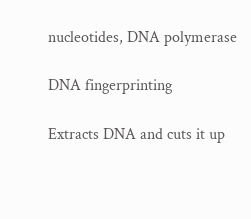nucleotides, DNA polymerase

DNA fingerprinting

Extracts DNA and cuts it up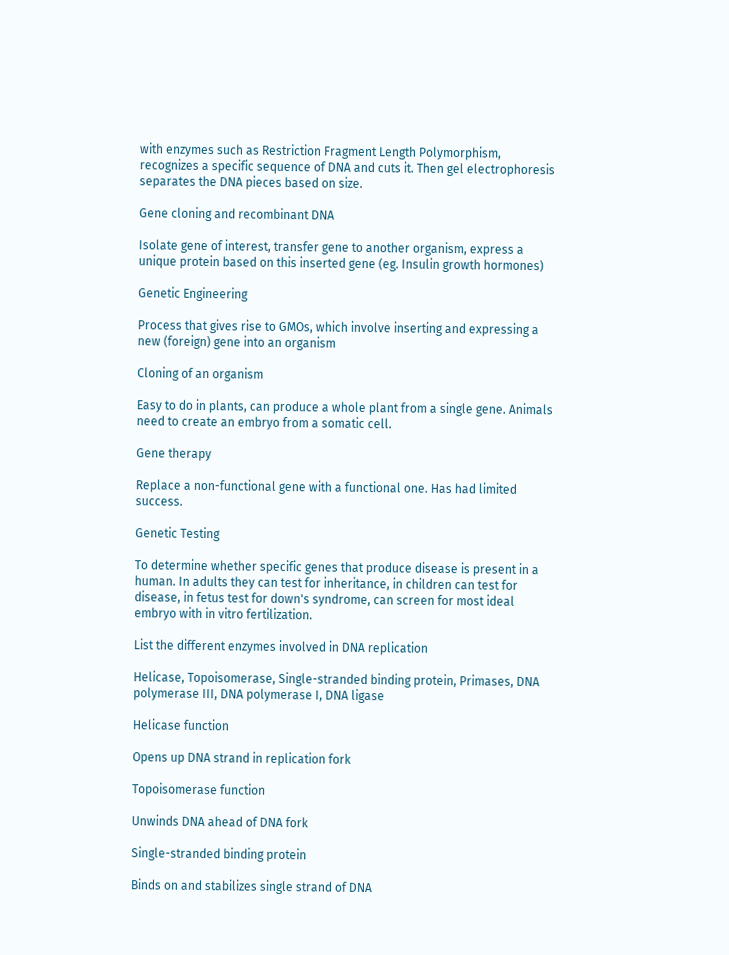with enzymes such as Restriction Fragment Length Polymorphism, recognizes a specific sequence of DNA and cuts it. Then gel electrophoresis separates the DNA pieces based on size.

Gene cloning and recombinant DNA

Isolate gene of interest, transfer gene to another organism, express a unique protein based on this inserted gene (eg. Insulin growth hormones)

Genetic Engineering

Process that gives rise to GMOs, which involve inserting and expressing a new (foreign) gene into an organism

Cloning of an organism

Easy to do in plants, can produce a whole plant from a single gene. Animals need to create an embryo from a somatic cell.

Gene therapy

Replace a non-functional gene with a functional one. Has had limited success.

Genetic Testing

To determine whether specific genes that produce disease is present in a human. In adults they can test for inheritance, in children can test for disease, in fetus test for down's syndrome, can screen for most ideal embryo with in vitro fertilization.

List the different enzymes involved in DNA replication

Helicase, Topoisomerase, Single-stranded binding protein, Primases, DNA polymerase III, DNA polymerase I, DNA ligase

Helicase function

Opens up DNA strand in replication fork

Topoisomerase function

Unwinds DNA ahead of DNA fork

Single-stranded binding protein

Binds on and stabilizes single strand of DNA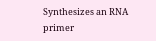Synthesizes an RNA primer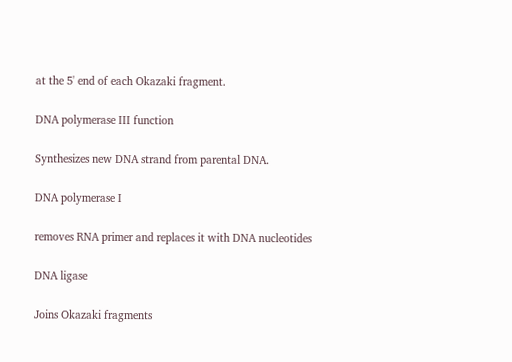at the 5' end of each Okazaki fragment.

DNA polymerase III function

Synthesizes new DNA strand from parental DNA.

DNA polymerase I

removes RNA primer and replaces it with DNA nucleotides

DNA ligase

Joins Okazaki fragments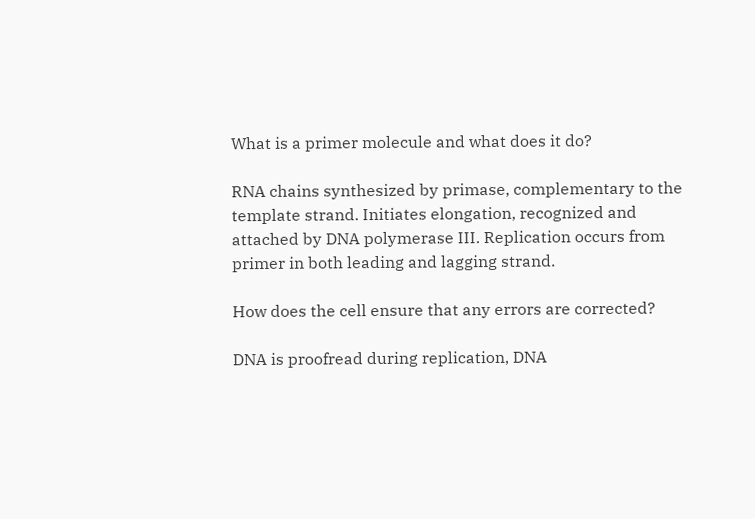What is a primer molecule and what does it do?

RNA chains synthesized by primase, complementary to the template strand. Initiates elongation, recognized and attached by DNA polymerase III. Replication occurs from primer in both leading and lagging strand.

How does the cell ensure that any errors are corrected?

DNA is proofread during replication, DNA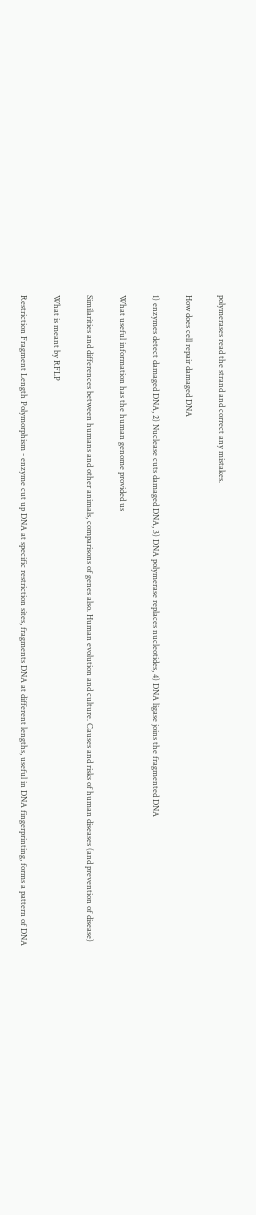polymerases read the strand and correct any mistakes.

How does cell repair damaged DNA

1) enzymes detect damaged DNA, 2) Nuclease cuts damaged DNA, 3) DNA polymerase replaces nucleotides, 4) DNA ligase joins the fragmented DNA

What useful information has the human genome provided us

Similarities and differences between humans and other animals, comparisons of genes also. Human evolution and culture. Causes and risks of human diseases (and prevention of disease)

What is meant by RFLP

Restriction Fragment Length Polymorphism - enzyme cut up DNA at specific restriction sites, fragments DNA at different lengths, useful in DNA fingerprinting, forms a pattern of DNA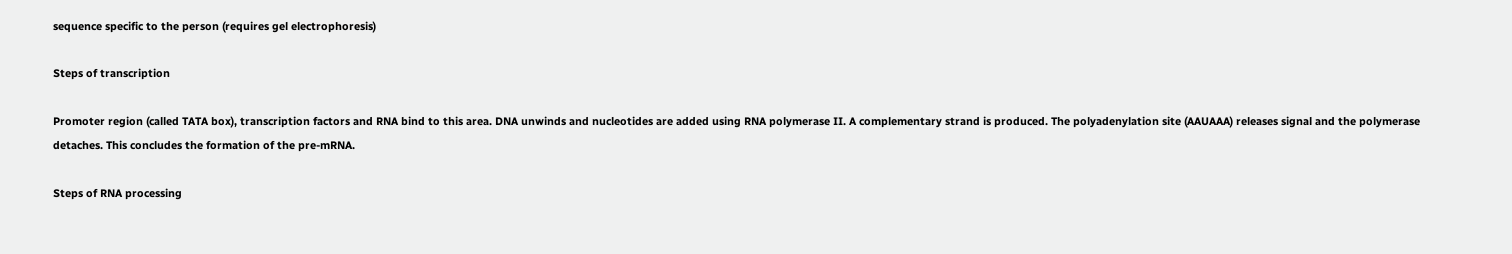sequence specific to the person (requires gel electrophoresis)

Steps of transcription

Promoter region (called TATA box), transcription factors and RNA bind to this area. DNA unwinds and nucleotides are added using RNA polymerase II. A complementary strand is produced. The polyadenylation site (AAUAAA) releases signal and the polymerase detaches. This concludes the formation of the pre-mRNA.

Steps of RNA processing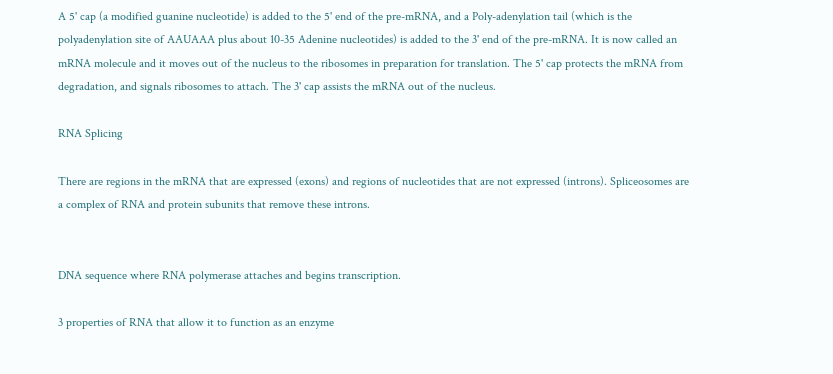A 5' cap (a modified guanine nucleotide) is added to the 5' end of the pre-mRNA, and a Poly-adenylation tail (which is the polyadenylation site of AAUAAA plus about 10-35 Adenine nucleotides) is added to the 3' end of the pre-mRNA. It is now called an mRNA molecule and it moves out of the nucleus to the ribosomes in preparation for translation. The 5' cap protects the mRNA from degradation, and signals ribosomes to attach. The 3' cap assists the mRNA out of the nucleus.

RNA Splicing

There are regions in the mRNA that are expressed (exons) and regions of nucleotides that are not expressed (introns). Spliceosomes are a complex of RNA and protein subunits that remove these introns.


DNA sequence where RNA polymerase attaches and begins transcription.

3 properties of RNA that allow it to function as an enzyme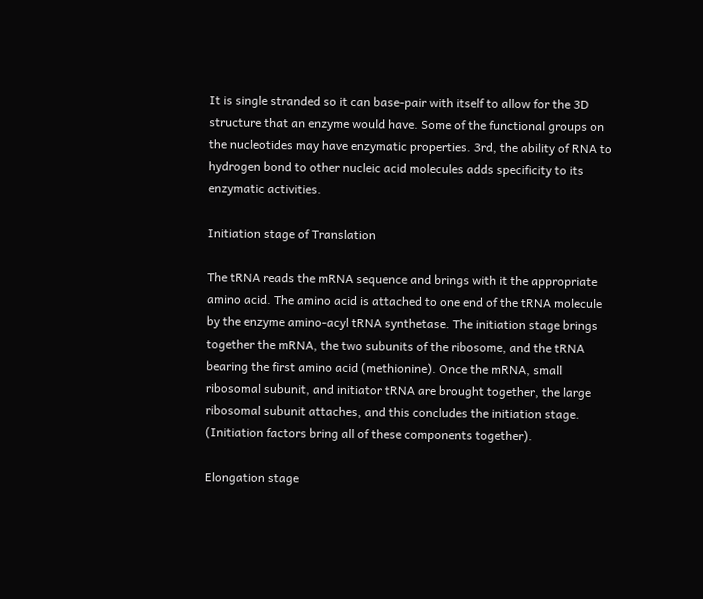It is single stranded so it can base-pair with itself to allow for the 3D structure that an enzyme would have. Some of the functional groups on the nucleotides may have enzymatic properties. 3rd, the ability of RNA to hydrogen bond to other nucleic acid molecules adds specificity to its enzymatic activities.

Initiation stage of Translation

The tRNA reads the mRNA sequence and brings with it the appropriate amino acid. The amino acid is attached to one end of the tRNA molecule by the enzyme amino-acyl tRNA synthetase. The initiation stage brings together the mRNA, the two subunits of the ribosome, and the tRNA bearing the first amino acid (methionine). Once the mRNA, small ribosomal subunit, and initiator tRNA are brought together, the large ribosomal subunit attaches, and this concludes the initiation stage. (Initiation factors bring all of these components together).

Elongation stage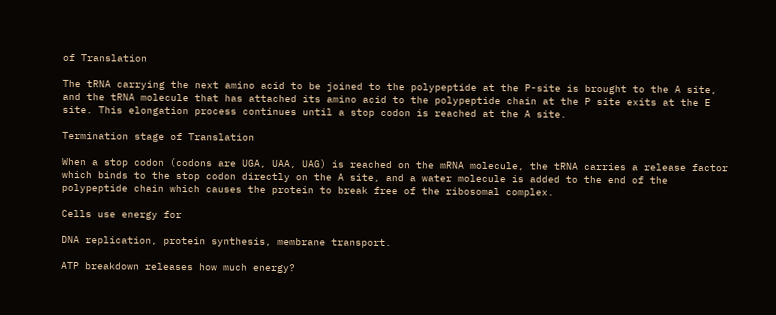of Translation

The tRNA carrying the next amino acid to be joined to the polypeptide at the P-site is brought to the A site, and the tRNA molecule that has attached its amino acid to the polypeptide chain at the P site exits at the E site. This elongation process continues until a stop codon is reached at the A site.

Termination stage of Translation

When a stop codon (codons are UGA, UAA, UAG) is reached on the mRNA molecule, the tRNA carries a release factor which binds to the stop codon directly on the A site, and a water molecule is added to the end of the polypeptide chain which causes the protein to break free of the ribosomal complex.

Cells use energy for

DNA replication, protein synthesis, membrane transport.

ATP breakdown releases how much energy?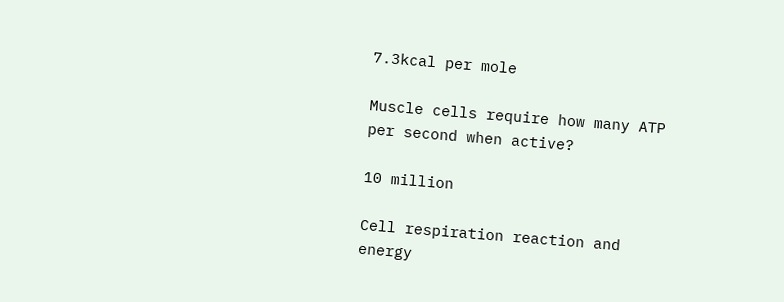7.3kcal per mole

Muscle cells require how many ATP per second when active?

10 million

Cell respiration reaction and energy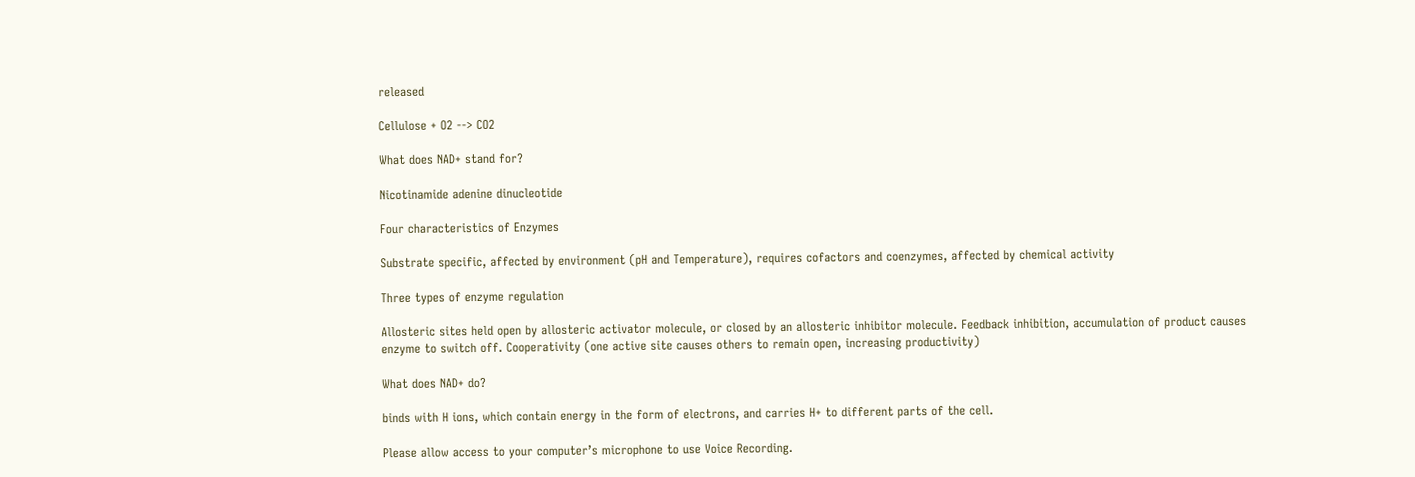released

Cellulose + O2 --> CO2

What does NAD+ stand for?

Nicotinamide adenine dinucleotide

Four characteristics of Enzymes

Substrate specific, affected by environment (pH and Temperature), requires cofactors and coenzymes, affected by chemical activity

Three types of enzyme regulation

Allosteric sites held open by allosteric activator molecule, or closed by an allosteric inhibitor molecule. Feedback inhibition, accumulation of product causes enzyme to switch off. Cooperativity (one active site causes others to remain open, increasing productivity)

What does NAD+ do?

binds with H ions, which contain energy in the form of electrons, and carries H+ to different parts of the cell.

Please allow access to your computer’s microphone to use Voice Recording.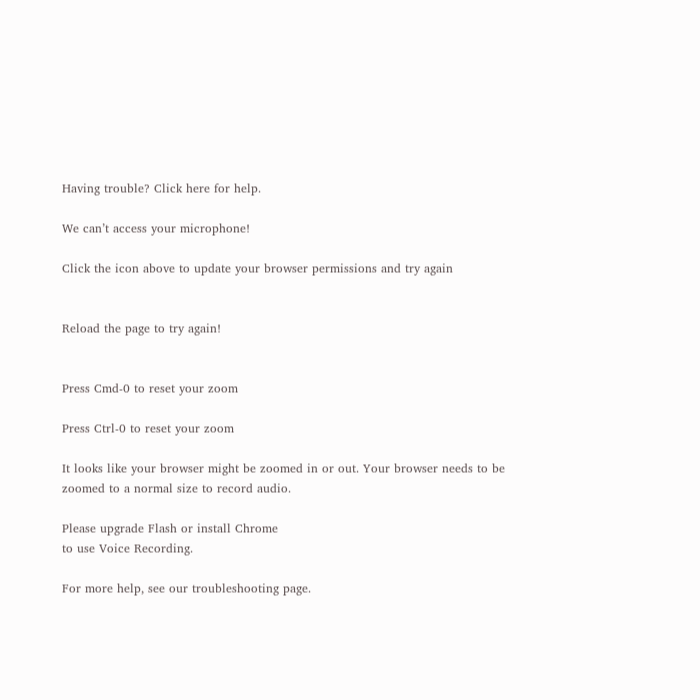Having trouble? Click here for help.

We can’t access your microphone!

Click the icon above to update your browser permissions and try again


Reload the page to try again!


Press Cmd-0 to reset your zoom

Press Ctrl-0 to reset your zoom

It looks like your browser might be zoomed in or out. Your browser needs to be zoomed to a normal size to record audio.

Please upgrade Flash or install Chrome
to use Voice Recording.

For more help, see our troubleshooting page.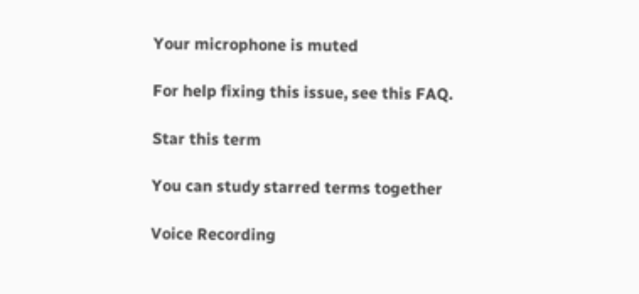Your microphone is muted

For help fixing this issue, see this FAQ.

Star this term

You can study starred terms together

Voice Recording